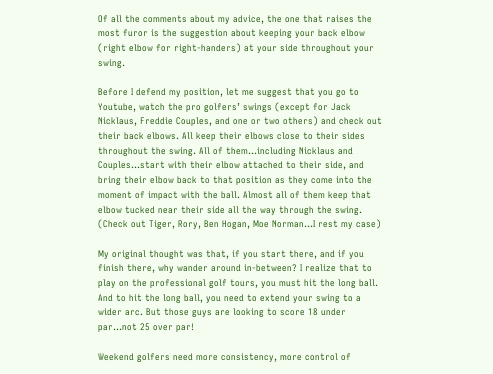Of all the comments about my advice, the one that raises the most furor is the suggestion about keeping your back elbow (right elbow for right-handers) at your side throughout your swing.

Before I defend my position, let me suggest that you go to Youtube, watch the pro golfers’ swings (except for Jack Nicklaus, Freddie Couples, and one or two others) and check out their back elbows. All keep their elbows close to their sides throughout the swing. All of them…including Nicklaus and Couples…start with their elbow attached to their side, and bring their elbow back to that position as they come into the moment of impact with the ball. Almost all of them keep that elbow tucked near their side all the way through the swing. (Check out Tiger, Rory, Ben Hogan, Moe Norman…I rest my case)

My original thought was that, if you start there, and if you finish there, why wander around in-between? I realize that to play on the professional golf tours, you must hit the long ball. And to hit the long ball, you need to extend your swing to a wider arc. But those guys are looking to score 18 under par…not 25 over par!

Weekend golfers need more consistency, more control of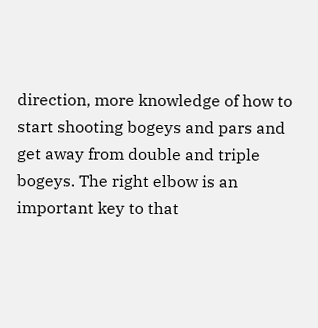direction, more knowledge of how to start shooting bogeys and pars and get away from double and triple bogeys. The right elbow is an important key to that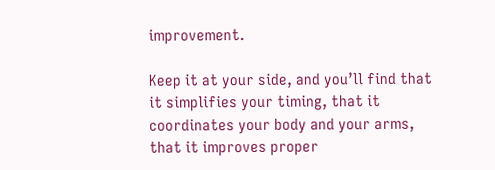improvement.

Keep it at your side, and you’ll find that it simplifies your timing, that it coordinates your body and your arms, that it improves proper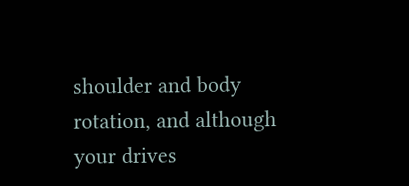shoulder and body rotation, and although your drives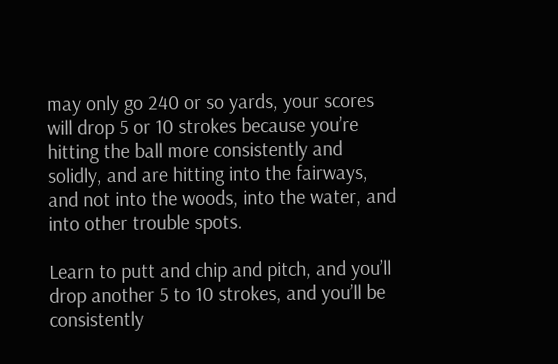may only go 240 or so yards, your scores will drop 5 or 10 strokes because you’re hitting the ball more consistently and solidly, and are hitting into the fairways, and not into the woods, into the water, and into other trouble spots.

Learn to putt and chip and pitch, and you’ll drop another 5 to 10 strokes, and you’ll be consistently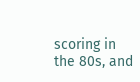scoring in the 80s, and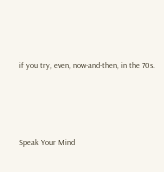if you try, even, now-and-then, in the 70s.




Speak Your Mind